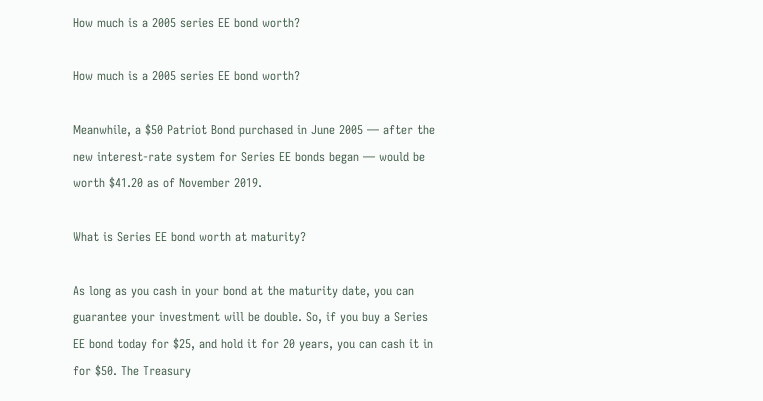How much is a 2005 series EE bond worth?

How much is a 2005 series EE bond worth?

Meanwhile, a $50 Patriot Bond purchased in June 2005 — after the new interest-rate system for Series EE bonds began — would be worth $41.20 as of November 2019.

What is Series EE bond worth at maturity?

As long as you cash in your bond at the maturity date, you can guarantee your investment will be double. So, if you buy a Series EE bond today for $25, and hold it for 20 years, you can cash it in for $50. The Treasury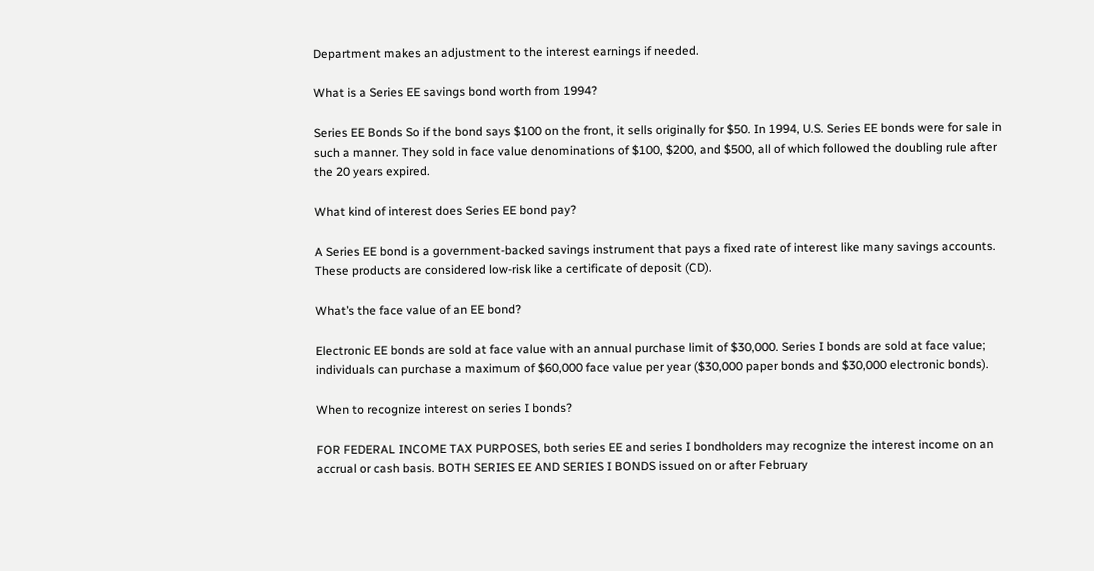Department makes an adjustment to the interest earnings if needed.

What is a Series EE savings bond worth from 1994?

Series EE Bonds So if the bond says $100 on the front, it sells originally for $50. In 1994, U.S. Series EE bonds were for sale in such a manner. They sold in face value denominations of $100, $200, and $500, all of which followed the doubling rule after the 20 years expired.

What kind of interest does Series EE bond pay?

A Series EE bond is a government-backed savings instrument that pays a fixed rate of interest like many savings accounts. These products are considered low-risk like a certificate of deposit (CD).

What’s the face value of an EE bond?

Electronic EE bonds are sold at face value with an annual purchase limit of $30,000. Series I bonds are sold at face value; individuals can purchase a maximum of $60,000 face value per year ($30,000 paper bonds and $30,000 electronic bonds).

When to recognize interest on series I bonds?

FOR FEDERAL INCOME TAX PURPOSES, both series EE and series I bondholders may recognize the interest income on an accrual or cash basis. BOTH SERIES EE AND SERIES I BONDS issued on or after February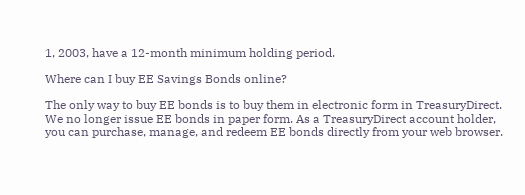1, 2003, have a 12-month minimum holding period.

Where can I buy EE Savings Bonds online?

The only way to buy EE bonds is to buy them in electronic form in TreasuryDirect. We no longer issue EE bonds in paper form. As a TreasuryDirect account holder, you can purchase, manage, and redeem EE bonds directly from your web browser.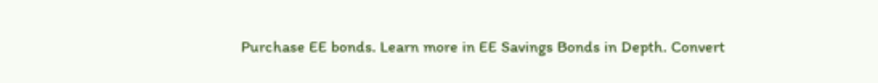Purchase EE bonds. Learn more in EE Savings Bonds in Depth. Convert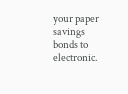your paper savings bonds to electronic.